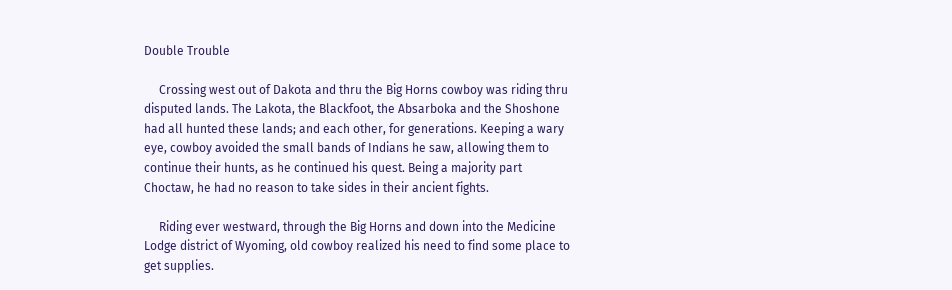Double Trouble

     Crossing west out of Dakota and thru the Big Horns cowboy was riding thru disputed lands. The Lakota, the Blackfoot, the Absarboka and the Shoshone had all hunted these lands; and each other, for generations. Keeping a wary eye, cowboy avoided the small bands of Indians he saw, allowing them to continue their hunts, as he continued his quest. Being a majority part Choctaw, he had no reason to take sides in their ancient fights.

     Riding ever westward, through the Big Horns and down into the Medicine Lodge district of Wyoming, old cowboy realized his need to find some place to get supplies.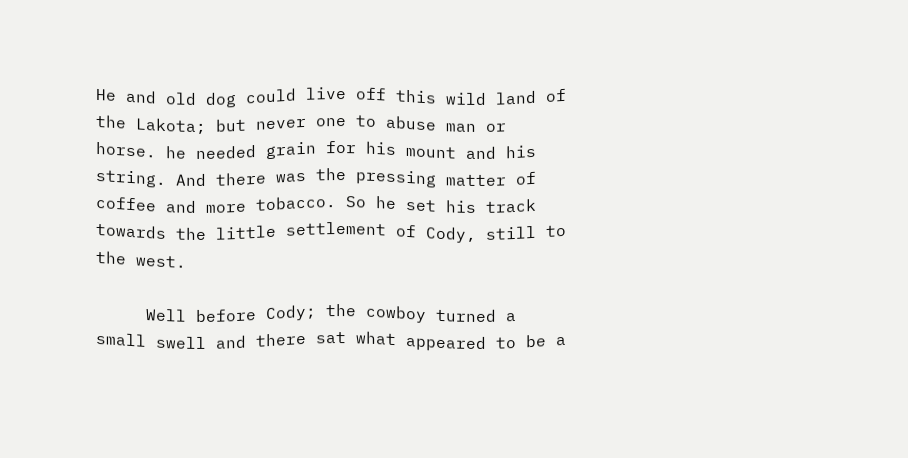He and old dog could live off this wild land of the Lakota; but never one to abuse man or horse. he needed grain for his mount and his string. And there was the pressing matter of coffee and more tobacco. So he set his track towards the little settlement of Cody, still to the west.

     Well before Cody; the cowboy turned a small swell and there sat what appeared to be a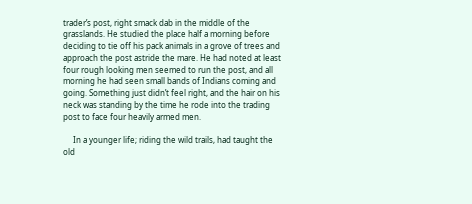trader’s post, right smack dab in the middle of the grasslands. He studied the place half a morning before deciding to tie off his pack animals in a grove of trees and approach the post astride the mare. He had noted at least four rough looking men seemed to run the post, and all morning he had seen small bands of Indians coming and going. Something just didn’t feel right, and the hair on his neck was standing by the time he rode into the trading post to face four heavily armed men.

     In a younger life; riding the wild trails, had taught the old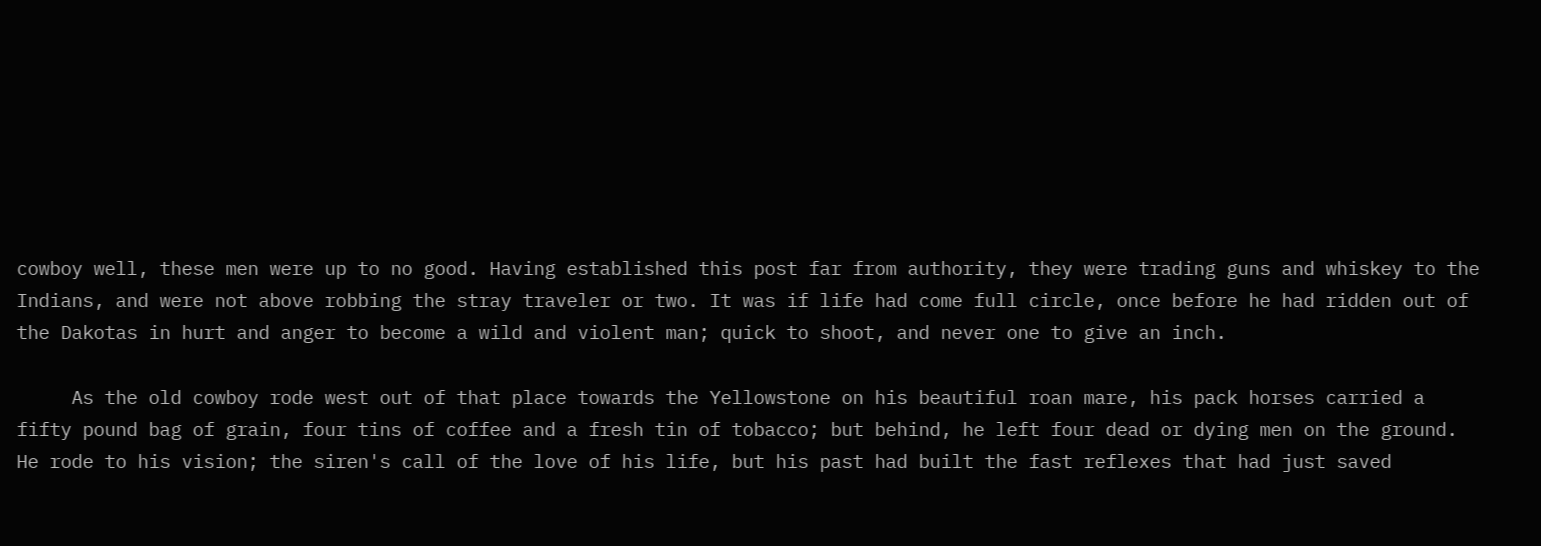cowboy well, these men were up to no good. Having established this post far from authority, they were trading guns and whiskey to the Indians, and were not above robbing the stray traveler or two. It was if life had come full circle, once before he had ridden out of the Dakotas in hurt and anger to become a wild and violent man; quick to shoot, and never one to give an inch.

     As the old cowboy rode west out of that place towards the Yellowstone on his beautiful roan mare, his pack horses carried a fifty pound bag of grain, four tins of coffee and a fresh tin of tobacco; but behind, he left four dead or dying men on the ground. He rode to his vision; the siren's call of the love of his life, but his past had built the fast reflexes that had just saved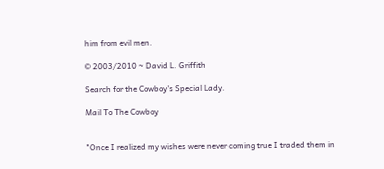him from evil men.

© 2003/2010 ~ David L. Griffith

Search for the Cowboy's Special Lady.

Mail To The Cowboy


"Once I realized my wishes were never coming true I traded them in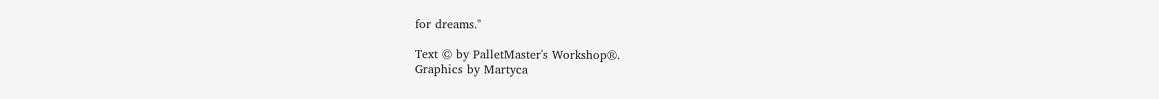for dreams."

Text © by PalletMaster's Workshop®.
Graphics by Martyca